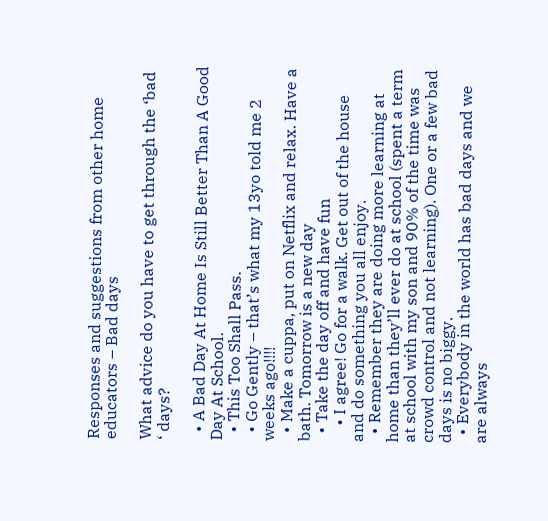Responses and suggestions from other home educators – Bad days

What advice do you have to get through the ‘bad ‘ days?

  • A Bad Day At Home Is Still Better Than A Good Day At School.
  • This Too Shall Pass.
  • Go Gently – that’s what my 13yo told me 2 weeks ago!!!!
  • Make a cuppa, put on Netflix and relax. Have a bath. Tomorrow is a new day
  • Take the day off and have fun
    • I agree! Go for a walk. Get out of the house and do something you all enjoy.
  • Remember they are doing more learning at home than they’ll ever do at school (spent a term at school with my son and 90% of the time was crowd control and not learning). One or a few bad days is no biggy.
  • Everybody in the world has bad days and we are always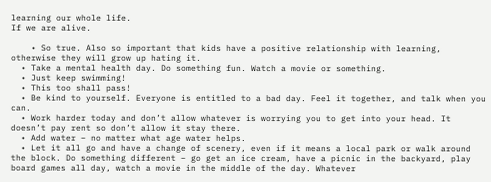learning our whole life.
If we are alive.

    • So true. Also so important that kids have a positive relationship with learning, otherwise they will grow up hating it.
  • Take a mental health day. Do something fun. Watch a movie or something.
  • Just keep swimming!
  • This too shall pass!
  • Be kind to yourself. Everyone is entitled to a bad day. Feel it together, and talk when you can.
  • Work harder today and don’t allow whatever is worrying you to get into your head. It doesn’t pay rent so don’t allow it stay there.
  • Add water – no matter what age water helps.
  • Let it all go and have a change of scenery, even if it means a local park or walk around the block. Do something different – go get an ice cream, have a picnic in the backyard, play board games all day, watch a movie in the middle of the day. Whatever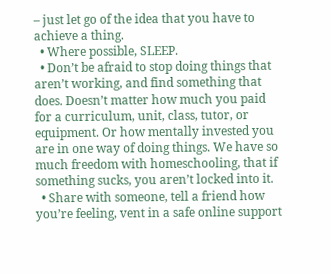– just let go of the idea that you have to achieve a thing.
  • Where possible, SLEEP.
  • Don’t be afraid to stop doing things that aren’t working, and find something that does. Doesn’t matter how much you paid for a curriculum, unit, class, tutor, or equipment. Or how mentally invested you are in one way of doing things. We have so much freedom with homeschooling, that if something sucks, you aren’t locked into it.
  • Share with someone, tell a friend how you’re feeling, vent in a safe online support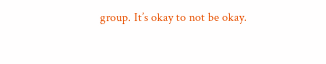group. It’s okay to not be okay.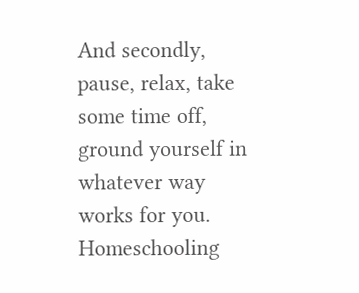And secondly, pause, relax, take some time off, ground yourself in whatever way works for you. Homeschooling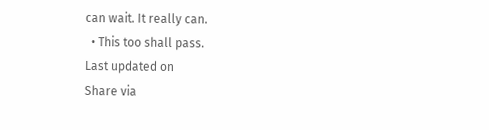can wait. It really can.
  • This too shall pass.
Last updated on
Share via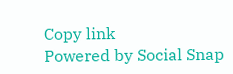Copy link
Powered by Social Snap